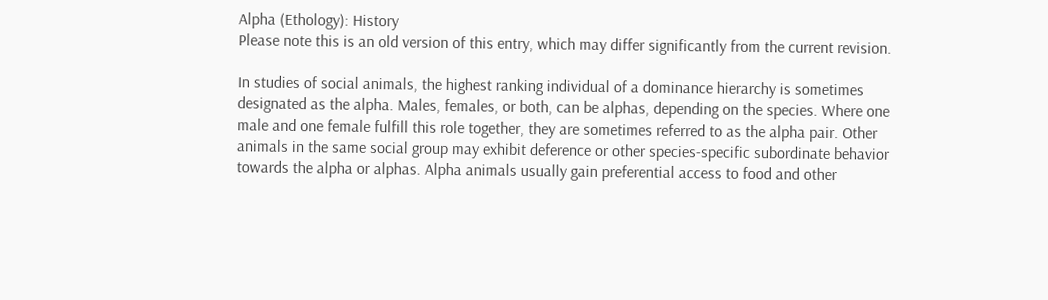Alpha (Ethology): History
Please note this is an old version of this entry, which may differ significantly from the current revision.

In studies of social animals, the highest ranking individual of a dominance hierarchy is sometimes designated as the alpha. Males, females, or both, can be alphas, depending on the species. Where one male and one female fulfill this role together, they are sometimes referred to as the alpha pair. Other animals in the same social group may exhibit deference or other species-specific subordinate behavior towards the alpha or alphas. Alpha animals usually gain preferential access to food and other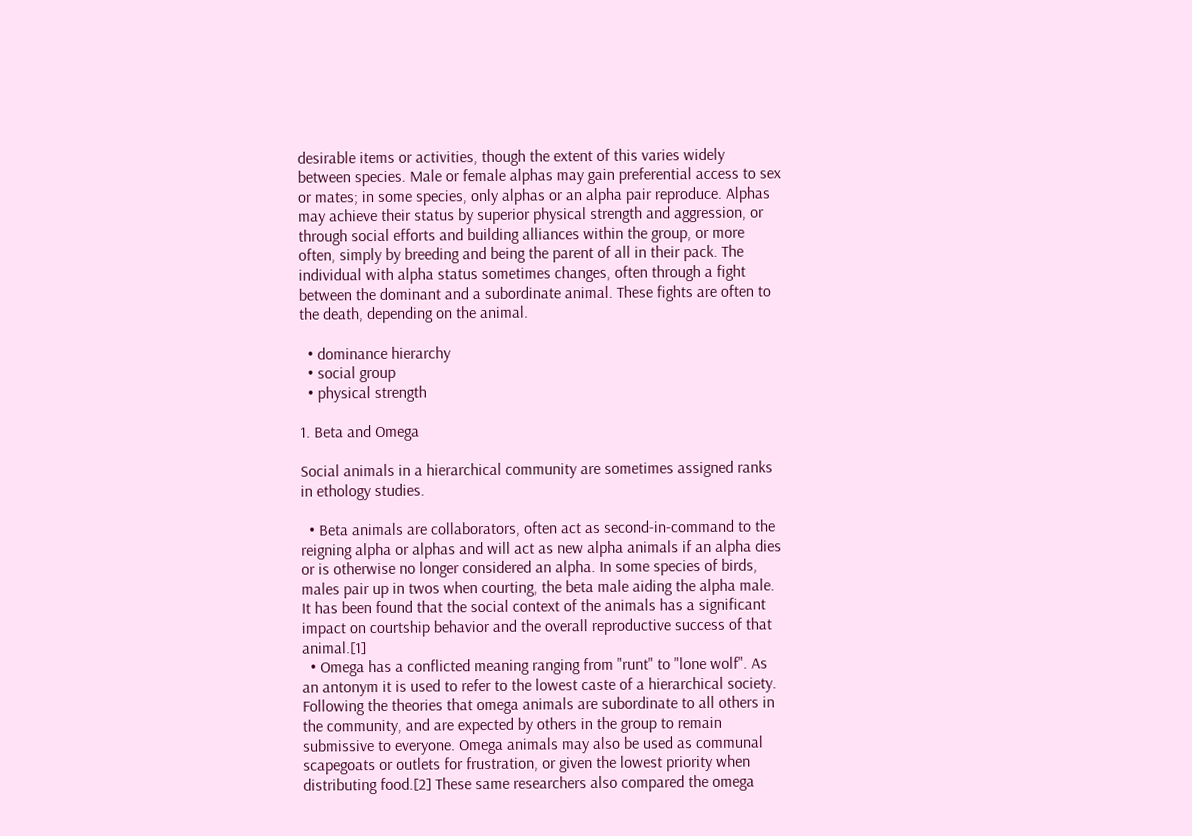desirable items or activities, though the extent of this varies widely between species. Male or female alphas may gain preferential access to sex or mates; in some species, only alphas or an alpha pair reproduce. Alphas may achieve their status by superior physical strength and aggression, or through social efforts and building alliances within the group, or more often, simply by breeding and being the parent of all in their pack. The individual with alpha status sometimes changes, often through a fight between the dominant and a subordinate animal. These fights are often to the death, depending on the animal.

  • dominance hierarchy
  • social group
  • physical strength

1. Beta and Omega

Social animals in a hierarchical community are sometimes assigned ranks in ethology studies.

  • Beta animals are collaborators, often act as second-in-command to the reigning alpha or alphas and will act as new alpha animals if an alpha dies or is otherwise no longer considered an alpha. In some species of birds, males pair up in twos when courting, the beta male aiding the alpha male. It has been found that the social context of the animals has a significant impact on courtship behavior and the overall reproductive success of that animal.[1]
  • Omega has a conflicted meaning ranging from "runt" to "lone wolf". As an antonym it is used to refer to the lowest caste of a hierarchical society. Following the theories that omega animals are subordinate to all others in the community, and are expected by others in the group to remain submissive to everyone. Omega animals may also be used as communal scapegoats or outlets for frustration, or given the lowest priority when distributing food.[2] These same researchers also compared the omega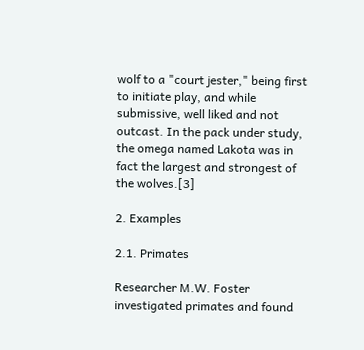wolf to a "court jester," being first to initiate play, and while submissive, well liked and not outcast. In the pack under study, the omega named Lakota was in fact the largest and strongest of the wolves.[3]

2. Examples

2.1. Primates

Researcher M.W. Foster investigated primates and found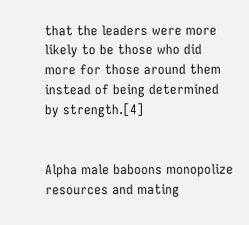that the leaders were more likely to be those who did more for those around them instead of being determined by strength.[4]


Alpha male baboons monopolize resources and mating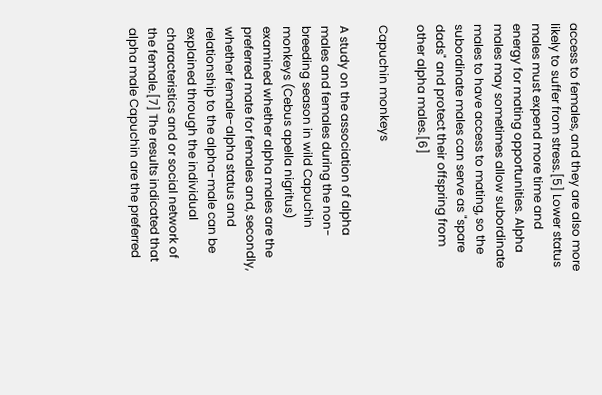access to females, and they are also more likely to suffer from stress.[5] Lower status males must expend more time and energy for mating opportunities. Alpha males may sometimes allow subordinate males to have access to mating, so the subordinate males can serve as "spare dads" and protect their offspring from other alpha males.[6]

Capuchin monkeys

A study on the association of alpha males and females during the non-breeding season in wild Capuchin monkeys (Cebus apella nigritus) examined whether alpha males are the preferred mate for females and, secondly, whether female-alpha status and relationship to the alpha-male can be explained through the individual characteristics and or social network of the female.[7] The results indicated that alpha male Capuchin are the preferred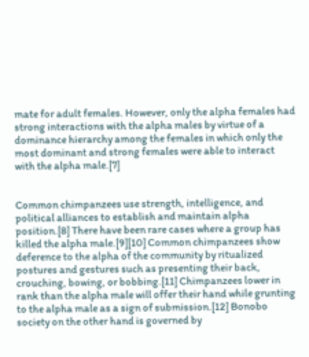mate for adult females. However, only the alpha females had strong interactions with the alpha males by virtue of a dominance hierarchy among the females in which only the most dominant and strong females were able to interact with the alpha male.[7]


Common chimpanzees use strength, intelligence, and political alliances to establish and maintain alpha position.[8] There have been rare cases where a group has killed the alpha male.[9][10] Common chimpanzees show deference to the alpha of the community by ritualized postures and gestures such as presenting their back, crouching, bowing, or bobbing.[11] Chimpanzees lower in rank than the alpha male will offer their hand while grunting to the alpha male as a sign of submission.[12] Bonobo society on the other hand is governed by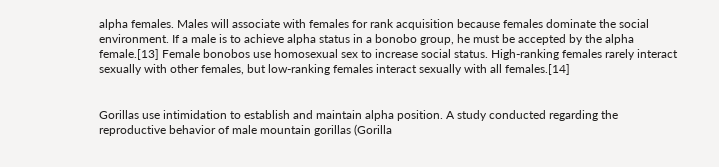alpha females. Males will associate with females for rank acquisition because females dominate the social environment. If a male is to achieve alpha status in a bonobo group, he must be accepted by the alpha female.[13] Female bonobos use homosexual sex to increase social status. High-ranking females rarely interact sexually with other females, but low-ranking females interact sexually with all females.[14]


Gorillas use intimidation to establish and maintain alpha position. A study conducted regarding the reproductive behavior of male mountain gorillas (Gorilla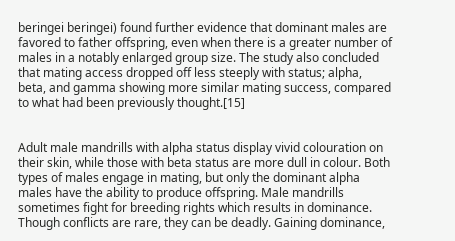beringei beringei) found further evidence that dominant males are favored to father offspring, even when there is a greater number of males in a notably enlarged group size. The study also concluded that mating access dropped off less steeply with status; alpha, beta, and gamma showing more similar mating success, compared to what had been previously thought.[15]


Adult male mandrills with alpha status display vivid colouration on their skin, while those with beta status are more dull in colour. Both types of males engage in mating, but only the dominant alpha males have the ability to produce offspring. Male mandrills sometimes fight for breeding rights which results in dominance. Though conflicts are rare, they can be deadly. Gaining dominance,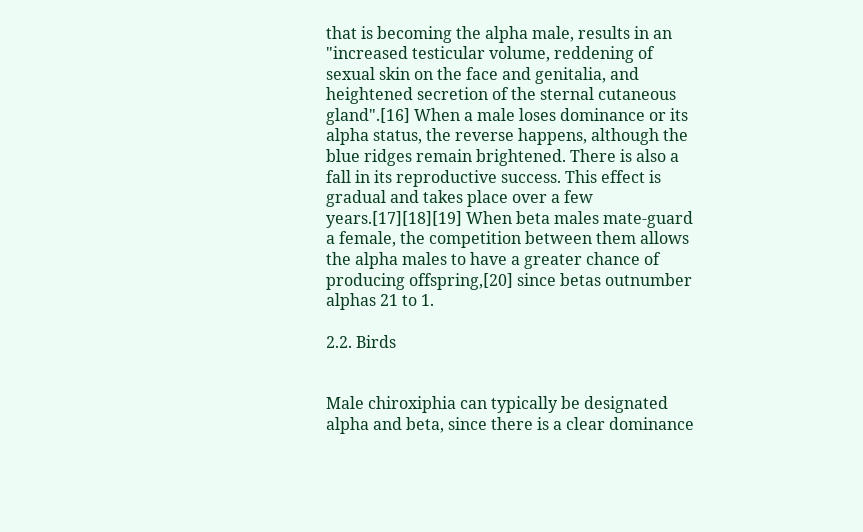that is becoming the alpha male, results in an "increased testicular volume, reddening of sexual skin on the face and genitalia, and heightened secretion of the sternal cutaneous gland".[16] When a male loses dominance or its alpha status, the reverse happens, although the blue ridges remain brightened. There is also a fall in its reproductive success. This effect is gradual and takes place over a few years.[17][18][19] When beta males mate-guard a female, the competition between them allows the alpha males to have a greater chance of producing offspring,[20] since betas outnumber alphas 21 to 1.

2.2. Birds


Male chiroxiphia can typically be designated alpha and beta, since there is a clear dominance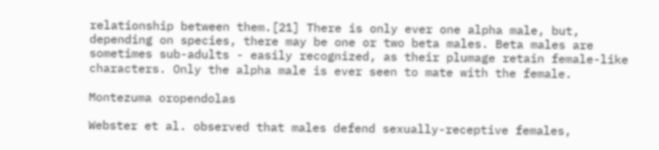relationship between them.[21] There is only ever one alpha male, but, depending on species, there may be one or two beta males. Beta males are sometimes sub-adults - easily recognized, as their plumage retain female-like characters. Only the alpha male is ever seen to mate with the female.

Montezuma oropendolas

Webster et al. observed that males defend sexually-receptive females,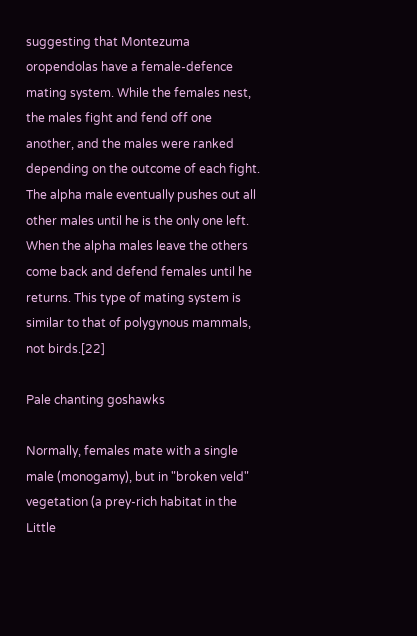suggesting that Montezuma oropendolas have a female-defence mating system. While the females nest, the males fight and fend off one another, and the males were ranked depending on the outcome of each fight. The alpha male eventually pushes out all other males until he is the only one left. When the alpha males leave the others come back and defend females until he returns. This type of mating system is similar to that of polygynous mammals, not birds.[22]

Pale chanting goshawks

Normally, females mate with a single male (monogamy), but in "broken veld" vegetation (a prey-rich habitat in the Little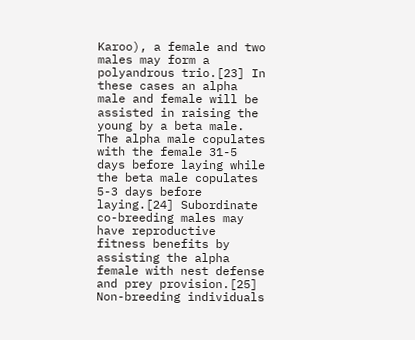Karoo), a female and two males may form a polyandrous trio.[23] In these cases an alpha male and female will be assisted in raising the young by a beta male. The alpha male copulates with the female 31-5 days before laying while the beta male copulates 5-3 days before laying.[24] Subordinate co-breeding males may have reproductive fitness benefits by assisting the alpha female with nest defense and prey provision.[25] Non-breeding individuals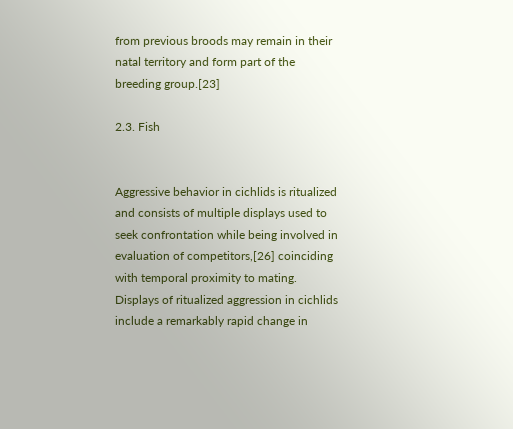from previous broods may remain in their natal territory and form part of the breeding group.[23]

2.3. Fish


Aggressive behavior in cichlids is ritualized and consists of multiple displays used to seek confrontation while being involved in evaluation of competitors,[26] coinciding with temporal proximity to mating. Displays of ritualized aggression in cichlids include a remarkably rapid change in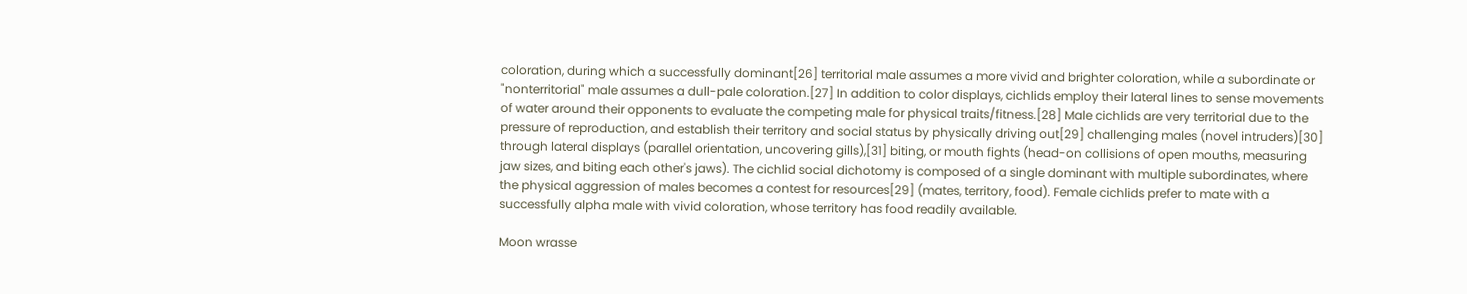coloration, during which a successfully dominant[26] territorial male assumes a more vivid and brighter coloration, while a subordinate or "nonterritorial" male assumes a dull-pale coloration.[27] In addition to color displays, cichlids employ their lateral lines to sense movements of water around their opponents to evaluate the competing male for physical traits/fitness.[28] Male cichlids are very territorial due to the pressure of reproduction, and establish their territory and social status by physically driving out[29] challenging males (novel intruders)[30] through lateral displays (parallel orientation, uncovering gills),[31] biting, or mouth fights (head-on collisions of open mouths, measuring jaw sizes, and biting each other's jaws). The cichlid social dichotomy is composed of a single dominant with multiple subordinates, where the physical aggression of males becomes a contest for resources[29] (mates, territory, food). Female cichlids prefer to mate with a successfully alpha male with vivid coloration, whose territory has food readily available.

Moon wrasse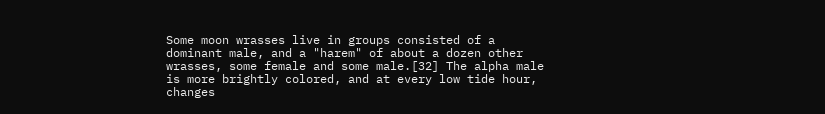Some moon wrasses live in groups consisted of a dominant male, and a "harem" of about a dozen other wrasses, some female and some male.[32] The alpha male is more brightly colored, and at every low tide hour, changes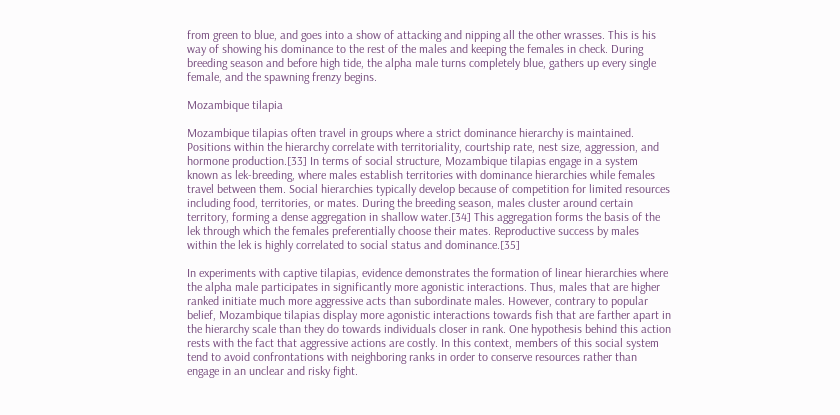from green to blue, and goes into a show of attacking and nipping all the other wrasses. This is his way of showing his dominance to the rest of the males and keeping the females in check. During breeding season and before high tide, the alpha male turns completely blue, gathers up every single female, and the spawning frenzy begins.

Mozambique tilapia

Mozambique tilapias often travel in groups where a strict dominance hierarchy is maintained. Positions within the hierarchy correlate with territoriality, courtship rate, nest size, aggression, and hormone production.[33] In terms of social structure, Mozambique tilapias engage in a system known as lek-breeding, where males establish territories with dominance hierarchies while females travel between them. Social hierarchies typically develop because of competition for limited resources including food, territories, or mates. During the breeding season, males cluster around certain territory, forming a dense aggregation in shallow water.[34] This aggregation forms the basis of the lek through which the females preferentially choose their mates. Reproductive success by males within the lek is highly correlated to social status and dominance.[35]

In experiments with captive tilapias, evidence demonstrates the formation of linear hierarchies where the alpha male participates in significantly more agonistic interactions. Thus, males that are higher ranked initiate much more aggressive acts than subordinate males. However, contrary to popular belief, Mozambique tilapias display more agonistic interactions towards fish that are farther apart in the hierarchy scale than they do towards individuals closer in rank. One hypothesis behind this action rests with the fact that aggressive actions are costly. In this context, members of this social system tend to avoid confrontations with neighboring ranks in order to conserve resources rather than engage in an unclear and risky fight.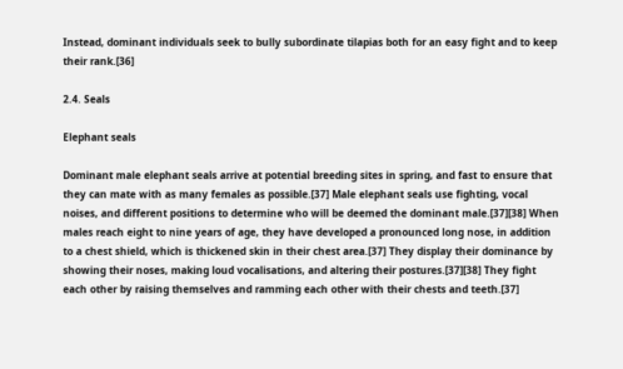Instead, dominant individuals seek to bully subordinate tilapias both for an easy fight and to keep their rank.[36]

2.4. Seals

Elephant seals

Dominant male elephant seals arrive at potential breeding sites in spring, and fast to ensure that they can mate with as many females as possible.[37] Male elephant seals use fighting, vocal noises, and different positions to determine who will be deemed the dominant male.[37][38] When males reach eight to nine years of age, they have developed a pronounced long nose, in addition to a chest shield, which is thickened skin in their chest area.[37] They display their dominance by showing their noses, making loud vocalisations, and altering their postures.[37][38] They fight each other by raising themselves and ramming each other with their chests and teeth.[37]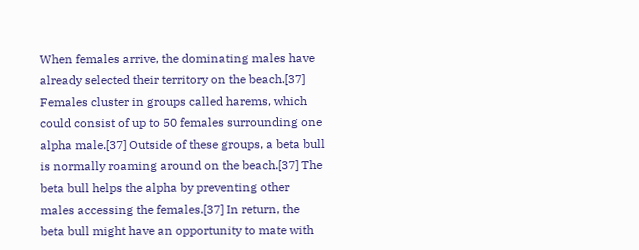When females arrive, the dominating males have already selected their territory on the beach.[37] Females cluster in groups called harems, which could consist of up to 50 females surrounding one alpha male.[37] Outside of these groups, a beta bull is normally roaming around on the beach.[37] The beta bull helps the alpha by preventing other males accessing the females.[37] In return, the beta bull might have an opportunity to mate with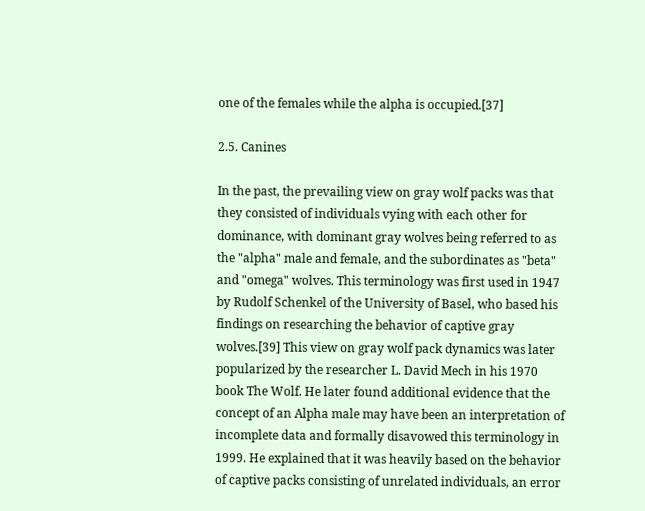one of the females while the alpha is occupied.[37]

2.5. Canines

In the past, the prevailing view on gray wolf packs was that they consisted of individuals vying with each other for dominance, with dominant gray wolves being referred to as the "alpha" male and female, and the subordinates as "beta" and "omega" wolves. This terminology was first used in 1947 by Rudolf Schenkel of the University of Basel, who based his findings on researching the behavior of captive gray wolves.[39] This view on gray wolf pack dynamics was later popularized by the researcher L. David Mech in his 1970 book The Wolf. He later found additional evidence that the concept of an Alpha male may have been an interpretation of incomplete data and formally disavowed this terminology in 1999. He explained that it was heavily based on the behavior of captive packs consisting of unrelated individuals, an error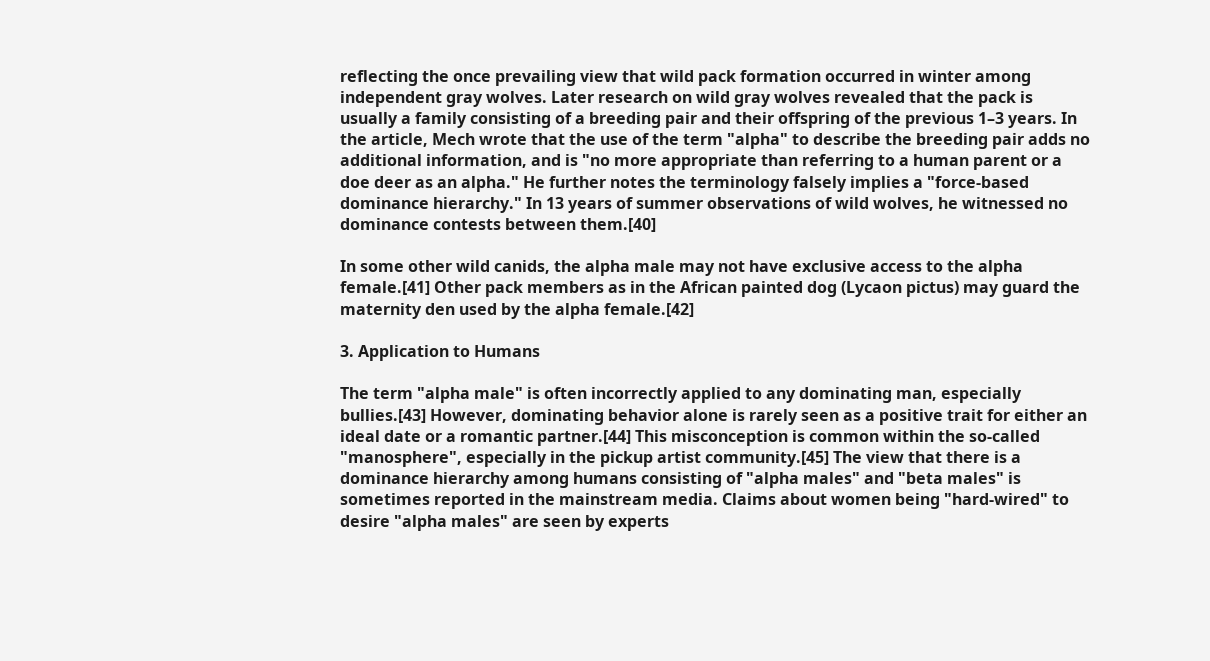reflecting the once prevailing view that wild pack formation occurred in winter among independent gray wolves. Later research on wild gray wolves revealed that the pack is usually a family consisting of a breeding pair and their offspring of the previous 1–3 years. In the article, Mech wrote that the use of the term "alpha" to describe the breeding pair adds no additional information, and is "no more appropriate than referring to a human parent or a doe deer as an alpha." He further notes the terminology falsely implies a "force-based dominance hierarchy." In 13 years of summer observations of wild wolves, he witnessed no dominance contests between them.[40]

In some other wild canids, the alpha male may not have exclusive access to the alpha female.[41] Other pack members as in the African painted dog (Lycaon pictus) may guard the maternity den used by the alpha female.[42]

3. Application to Humans

The term "alpha male" is often incorrectly applied to any dominating man, especially bullies.[43] However, dominating behavior alone is rarely seen as a positive trait for either an ideal date or a romantic partner.[44] This misconception is common within the so-called "manosphere", especially in the pickup artist community.[45] The view that there is a dominance hierarchy among humans consisting of "alpha males" and "beta males" is sometimes reported in the mainstream media. Claims about women being "hard-wired" to desire "alpha males" are seen by experts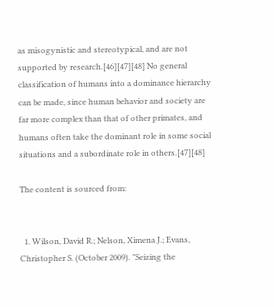as misogynistic and stereotypical, and are not supported by research.[46][47][48] No general classification of humans into a dominance hierarchy can be made, since human behavior and society are far more complex than that of other primates, and humans often take the dominant role in some social situations and a subordinate role in others.[47][48]

The content is sourced from:


  1. Wilson, David R.; Nelson, Ximena J.; Evans, Christopher S. (October 2009). "Seizing the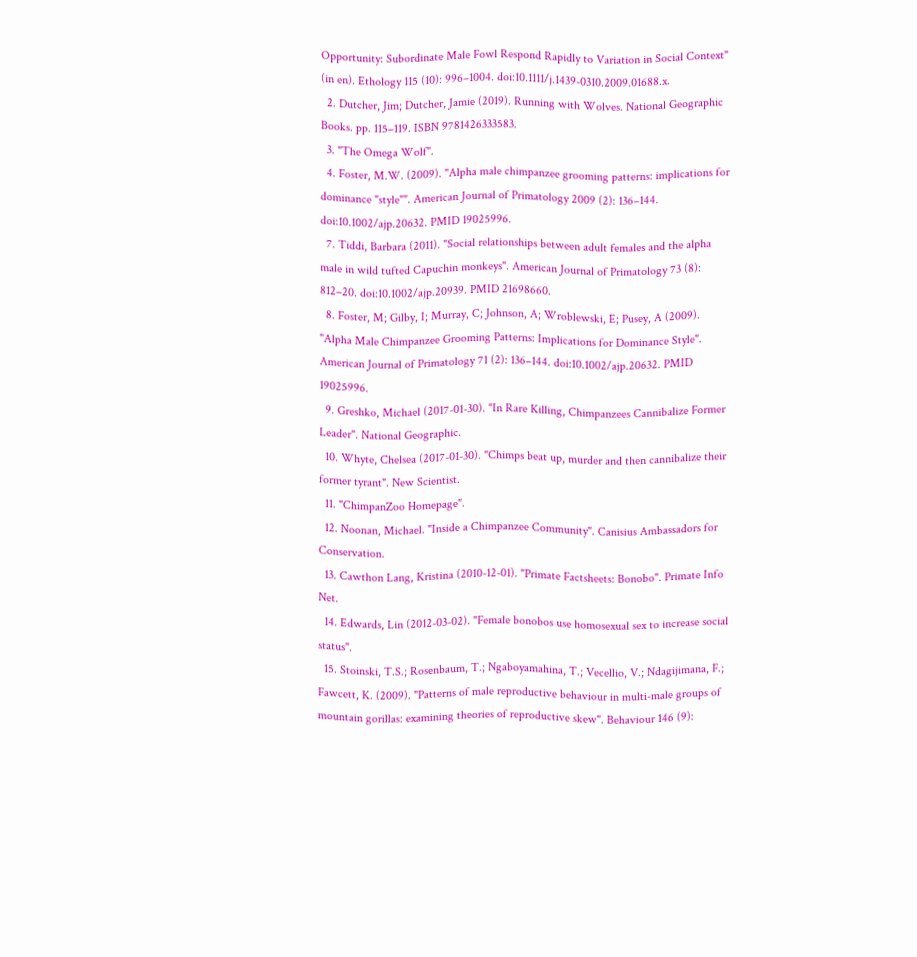Opportunity: Subordinate Male Fowl Respond Rapidly to Variation in Social Context" (in en). Ethology 115 (10): 996–1004. doi:10.1111/j.1439-0310.2009.01688.x.
  2. Dutcher, Jim; Dutcher, Jamie (2019). Running with Wolves. National Geographic Books. pp. 115–119. ISBN 9781426333583.
  3. "The Omega Wolf".
  4. Foster, M.W. (2009). "Alpha male chimpanzee grooming patterns: implications for dominance "style"". American Journal of Primatology 2009 (2): 136–144. doi:10.1002/ajp.20632. PMID 19025996.
  7. Tiddi, Barbara (2011). "Social relationships between adult females and the alpha male in wild tufted Capuchin monkeys". American Journal of Primatology 73 (8): 812–20. doi:10.1002/ajp.20939. PMID 21698660.
  8. Foster, M; Gilby, I; Murray, C; Johnson, A; Wroblewski, E; Pusey, A (2009). "Alpha Male Chimpanzee Grooming Patterns: Implications for Dominance Style". American Journal of Primatology 71 (2): 136–144. doi:10.1002/ajp.20632. PMID 19025996.
  9. Greshko, Michael (2017-01-30). "In Rare Killing, Chimpanzees Cannibalize Former Leader". National Geographic.
  10. Whyte, Chelsea (2017-01-30). "Chimps beat up, murder and then cannibalize their former tyrant". New Scientist.
  11. "ChimpanZoo Homepage".
  12. Noonan, Michael. "Inside a Chimpanzee Community". Canisius Ambassadors for Conservation.
  13. Cawthon Lang, Kristina (2010-12-01). "Primate Factsheets: Bonobo". Primate Info Net.
  14. Edwards, Lin (2012-03-02). "Female bonobos use homosexual sex to increase social status".
  15. Stoinski, T.S.; Rosenbaum, T.; Ngaboyamahina, T.; Vecellio, V.; Ndagijimana, F.; Fawcett, K. (2009). "Patterns of male reproductive behaviour in multi-male groups of mountain gorillas: examining theories of reproductive skew". Behaviour 146 (9):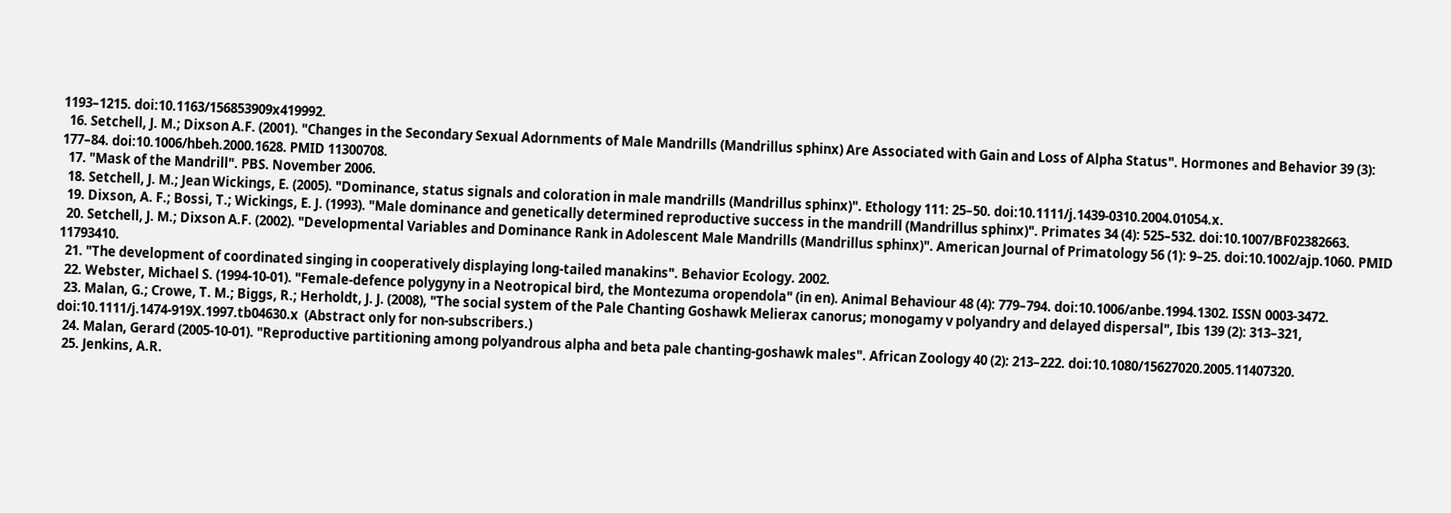1193–1215. doi:10.1163/156853909x419992.
  16. Setchell, J. M.; Dixson A.F. (2001). "Changes in the Secondary Sexual Adornments of Male Mandrills (Mandrillus sphinx) Are Associated with Gain and Loss of Alpha Status". Hormones and Behavior 39 (3): 177–84. doi:10.1006/hbeh.2000.1628. PMID 11300708.
  17. "Mask of the Mandrill". PBS. November 2006.
  18. Setchell, J. M.; Jean Wickings, E. (2005). "Dominance, status signals and coloration in male mandrills (Mandrillus sphinx)". Ethology 111: 25–50. doi:10.1111/j.1439-0310.2004.01054.x.
  19. Dixson, A. F.; Bossi, T.; Wickings, E. J. (1993). "Male dominance and genetically determined reproductive success in the mandrill (Mandrillus sphinx)". Primates 34 (4): 525–532. doi:10.1007/BF02382663.
  20. Setchell, J. M.; Dixson A.F. (2002). "Developmental Variables and Dominance Rank in Adolescent Male Mandrills (Mandrillus sphinx)". American Journal of Primatology 56 (1): 9–25. doi:10.1002/ajp.1060. PMID 11793410.
  21. "The development of coordinated singing in cooperatively displaying long-tailed manakins". Behavior Ecology. 2002.
  22. Webster, Michael S. (1994-10-01). "Female-defence polygyny in a Neotropical bird, the Montezuma oropendola" (in en). Animal Behaviour 48 (4): 779–794. doi:10.1006/anbe.1994.1302. ISSN 0003-3472.
  23. Malan, G.; Crowe, T. M.; Biggs, R.; Herholdt, J. J. (2008), "The social system of the Pale Chanting Goshawk Melierax canorus; monogamy v polyandry and delayed dispersal", Ibis 139 (2): 313–321, doi:10.1111/j.1474-919X.1997.tb04630.x  (Abstract only for non-subscribers.)
  24. Malan, Gerard (2005-10-01). "Reproductive partitioning among polyandrous alpha and beta pale chanting-goshawk males". African Zoology 40 (2): 213–222. doi:10.1080/15627020.2005.11407320.
  25. Jenkins, A.R.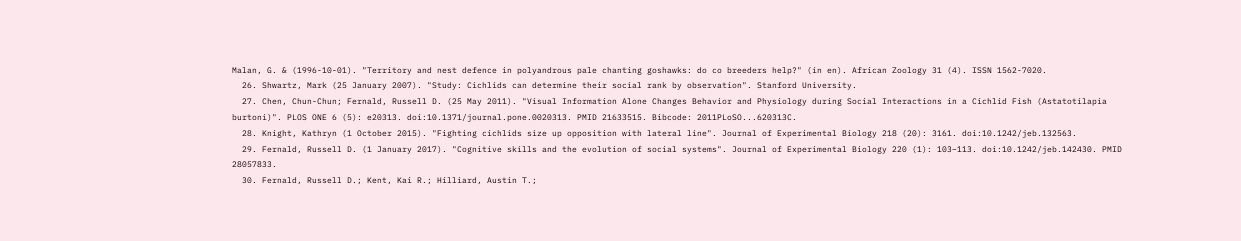Malan, G. & (1996-10-01). "Territory and nest defence in polyandrous pale chanting goshawks: do co breeders help?" (in en). African Zoology 31 (4). ISSN 1562-7020.
  26. Shwartz, Mark (25 January 2007). "Study: Cichlids can determine their social rank by observation". Stanford University.
  27. Chen, Chun-Chun; Fernald, Russell D. (25 May 2011). "Visual Information Alone Changes Behavior and Physiology during Social Interactions in a Cichlid Fish (Astatotilapia burtoni)". PLOS ONE 6 (5): e20313. doi:10.1371/journal.pone.0020313. PMID 21633515. Bibcode: 2011PLoSO...620313C.
  28. Knight, Kathryn (1 October 2015). "Fighting cichlids size up opposition with lateral line". Journal of Experimental Biology 218 (20): 3161. doi:10.1242/jeb.132563.
  29. Fernald, Russell D. (1 January 2017). "Cognitive skills and the evolution of social systems". Journal of Experimental Biology 220 (1): 103–113. doi:10.1242/jeb.142430. PMID 28057833.
  30. Fernald, Russell D.; Kent, Kai R.; Hilliard, Austin T.;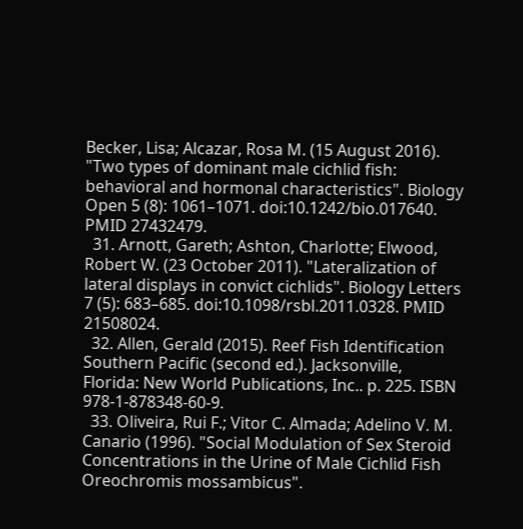Becker, Lisa; Alcazar, Rosa M. (15 August 2016). "Two types of dominant male cichlid fish: behavioral and hormonal characteristics". Biology Open 5 (8): 1061–1071. doi:10.1242/bio.017640. PMID 27432479.
  31. Arnott, Gareth; Ashton, Charlotte; Elwood, Robert W. (23 October 2011). "Lateralization of lateral displays in convict cichlids". Biology Letters 7 (5): 683–685. doi:10.1098/rsbl.2011.0328. PMID 21508024.
  32. Allen, Gerald (2015). Reef Fish Identification Southern Pacific (second ed.). Jacksonville, Florida: New World Publications, Inc.. p. 225. ISBN 978-1-878348-60-9.
  33. Oliveira, Rui F.; Vitor C. Almada; Adelino V. M. Canario (1996). "Social Modulation of Sex Steroid Concentrations in the Urine of Male Cichlid Fish Oreochromis mossambicus".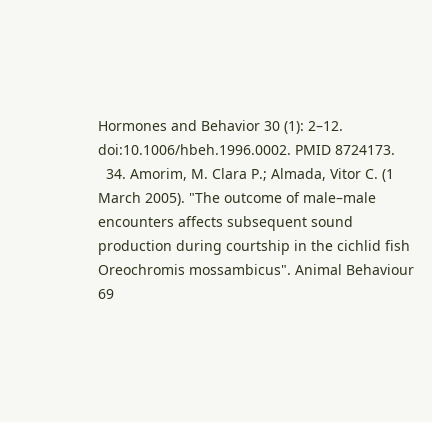Hormones and Behavior 30 (1): 2–12. doi:10.1006/hbeh.1996.0002. PMID 8724173.
  34. Amorim, M. Clara P.; Almada, Vitor C. (1 March 2005). "The outcome of male–male encounters affects subsequent sound production during courtship in the cichlid fish Oreochromis mossambicus". Animal Behaviour 69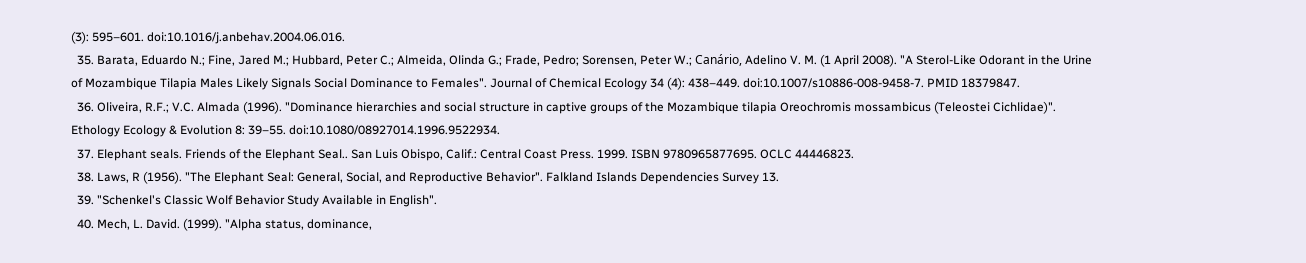(3): 595–601. doi:10.1016/j.anbehav.2004.06.016.
  35. Barata, Eduardo N.; Fine, Jared M.; Hubbard, Peter C.; Almeida, Olinda G.; Frade, Pedro; Sorensen, Peter W.; Canário, Adelino V. M. (1 April 2008). "A Sterol-Like Odorant in the Urine of Mozambique Tilapia Males Likely Signals Social Dominance to Females". Journal of Chemical Ecology 34 (4): 438–449. doi:10.1007/s10886-008-9458-7. PMID 18379847.
  36. Oliveira, R.F.; V.C. Almada (1996). "Dominance hierarchies and social structure in captive groups of the Mozambique tilapia Oreochromis mossambicus (Teleostei Cichlidae)". Ethology Ecology & Evolution 8: 39–55. doi:10.1080/08927014.1996.9522934.
  37. Elephant seals. Friends of the Elephant Seal.. San Luis Obispo, Calif.: Central Coast Press. 1999. ISBN 9780965877695. OCLC 44446823.
  38. Laws, R (1956). "The Elephant Seal: General, Social, and Reproductive Behavior". Falkland Islands Dependencies Survey 13.
  39. "Schenkel's Classic Wolf Behavior Study Available in English".
  40. Mech, L. David. (1999). "Alpha status, dominance,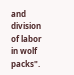and division of labor in wolf packs".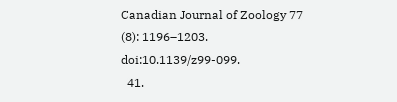Canadian Journal of Zoology 77 (8): 1196–1203. doi:10.1139/z99-099.
  41.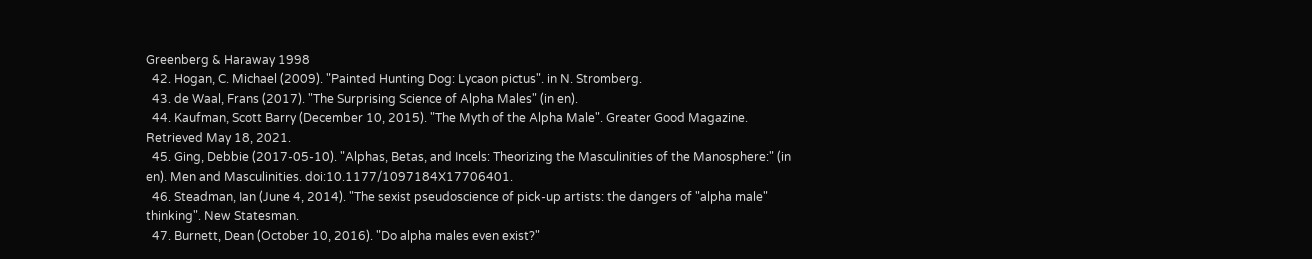Greenberg & Haraway 1998
  42. Hogan, C. Michael (2009). "Painted Hunting Dog: Lycaon pictus". in N. Stromberg.
  43. de Waal, Frans (2017). "The Surprising Science of Alpha Males" (in en).
  44. Kaufman, Scott Barry (December 10, 2015). "The Myth of the Alpha Male". Greater Good Magazine. Retrieved May 18, 2021.
  45. Ging, Debbie (2017-05-10). "Alphas, Betas, and Incels: Theorizing the Masculinities of the Manosphere:" (in en). Men and Masculinities. doi:10.1177/1097184X17706401.
  46. Steadman, Ian (June 4, 2014). "The sexist pseudoscience of pick-up artists: the dangers of "alpha male" thinking". New Statesman.
  47. Burnett, Dean (October 10, 2016). "Do alpha males even exist?"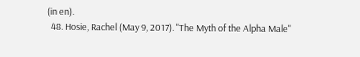(in en).
  48. Hosie, Rachel (May 9, 2017). "The Myth of the Alpha Male"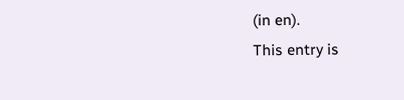(in en).
This entry is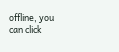offline, you can click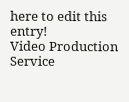here to edit this entry!
Video Production Service